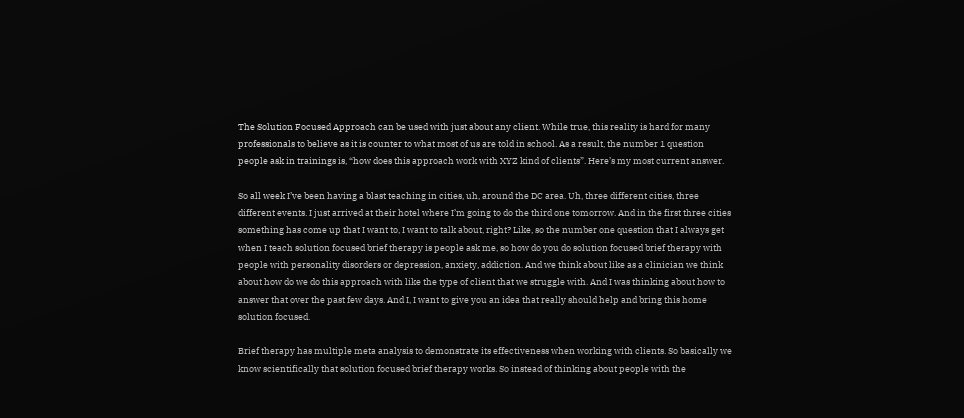The Solution Focused Approach can be used with just about any client. While true, this reality is hard for many professionals to believe as it is counter to what most of us are told in school. As a result, the number 1 question people ask in trainings is, “how does this approach work with XYZ kind of clients”. Here’s my most current answer.

So all week I’ve been having a blast teaching in cities, uh, around the DC area. Uh, three different cities, three different events. I just arrived at their hotel where I’m going to do the third one tomorrow. And in the first three cities something has come up that I want to, I want to talk about, right? Like, so the number one question that I always get when I teach solution focused brief therapy is people ask me, so how do you do solution focused brief therapy with people with personality disorders or depression, anxiety, addiction. And we think about like as a clinician we think about how do we do this approach with like the type of client that we struggle with. And I was thinking about how to answer that over the past few days. And I, I want to give you an idea that really should help and bring this home solution focused.

Brief therapy has multiple meta analysis to demonstrate its effectiveness when working with clients. So basically we know scientifically that solution focused brief therapy works. So instead of thinking about people with the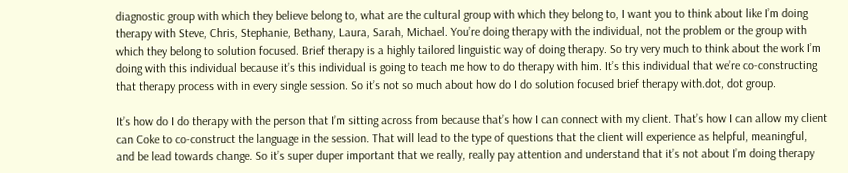diagnostic group with which they believe belong to, what are the cultural group with which they belong to, I want you to think about like I’m doing therapy with Steve, Chris, Stephanie, Bethany, Laura, Sarah, Michael. You’re doing therapy with the individual, not the problem or the group with which they belong to solution focused. Brief therapy is a highly tailored linguistic way of doing therapy. So try very much to think about the work I’m doing with this individual because it’s this individual is going to teach me how to do therapy with him. It’s this individual that we’re co-constructing that therapy process with in every single session. So it’s not so much about how do I do solution focused brief therapy with.dot, dot group.

It’s how do I do therapy with the person that I’m sitting across from because that’s how I can connect with my client. That’s how I can allow my client can Coke to co-construct the language in the session. That will lead to the type of questions that the client will experience as helpful, meaningful, and be lead towards change. So it’s super duper important that we really, really pay attention and understand that it’s not about I’m doing therapy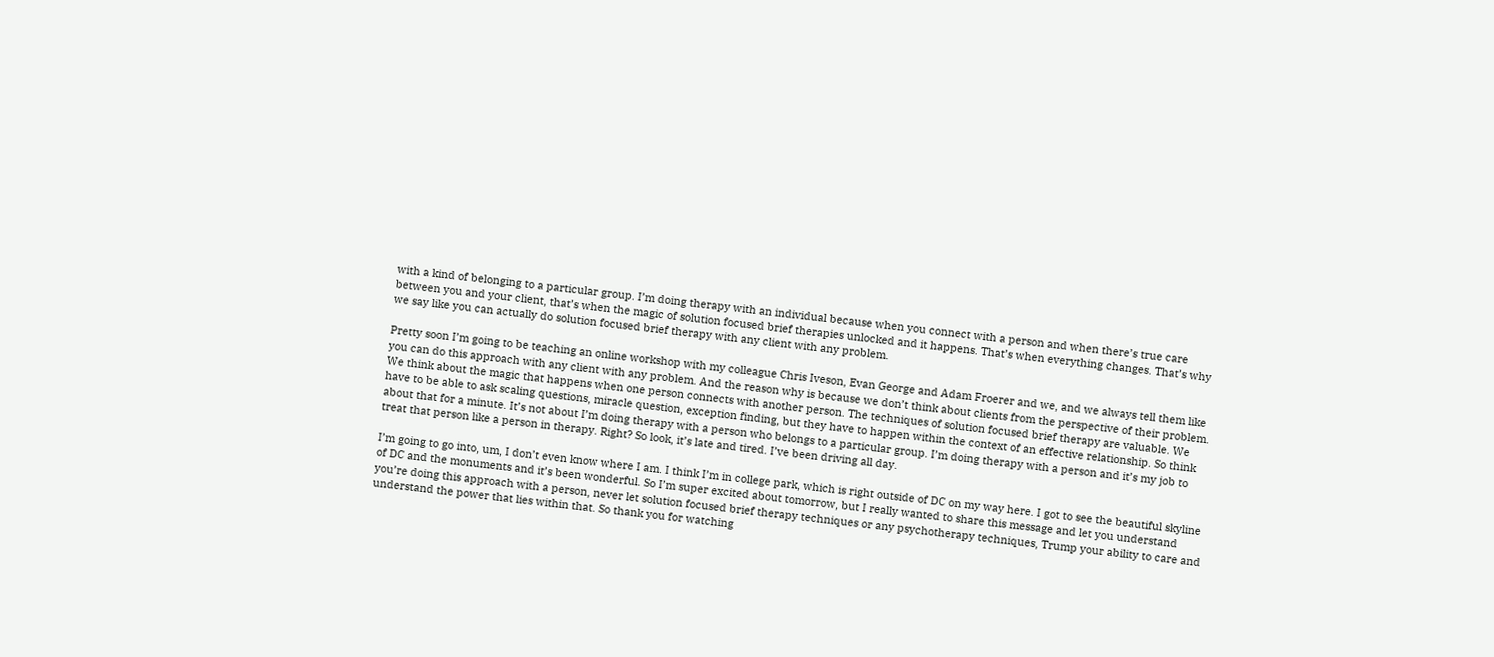with a kind of belonging to a particular group. I’m doing therapy with an individual because when you connect with a person and when there’s true care between you and your client, that’s when the magic of solution focused brief therapies unlocked and it happens. That’s when everything changes. That’s why we say like you can actually do solution focused brief therapy with any client with any problem.

Pretty soon I’m going to be teaching an online workshop with my colleague Chris Iveson, Evan George and Adam Froerer and we, and we always tell them like you can do this approach with any client with any problem. And the reason why is because we don’t think about clients from the perspective of their problem. We think about the magic that happens when one person connects with another person. The techniques of solution focused brief therapy are valuable. We have to be able to ask scaling questions, miracle question, exception finding, but they have to happen within the context of an effective relationship. So think about that for a minute. It’s not about I’m doing therapy with a person who belongs to a particular group. I’m doing therapy with a person and it’s my job to treat that person like a person in therapy. Right? So look, it’s late and tired. I’ve been driving all day.

I’m going to go into, um, I don’t even know where I am. I think I’m in college park, which is right outside of DC on my way here. I got to see the beautiful skyline of DC and the monuments and it’s been wonderful. So I’m super excited about tomorrow, but I really wanted to share this message and let you understand you’re doing this approach with a person, never let solution focused brief therapy techniques or any psychotherapy techniques, Trump your ability to care and understand the power that lies within that. So thank you for watching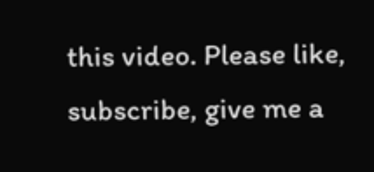this video. Please like, subscribe, give me a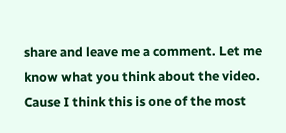share and leave me a comment. Let me know what you think about the video. Cause I think this is one of the most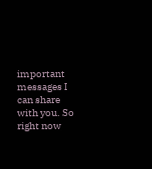important messages I can share with you. So right now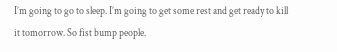I’m going to go to sleep. I’m going to get some rest and get ready to kill it tomorrow. So fist bump people.